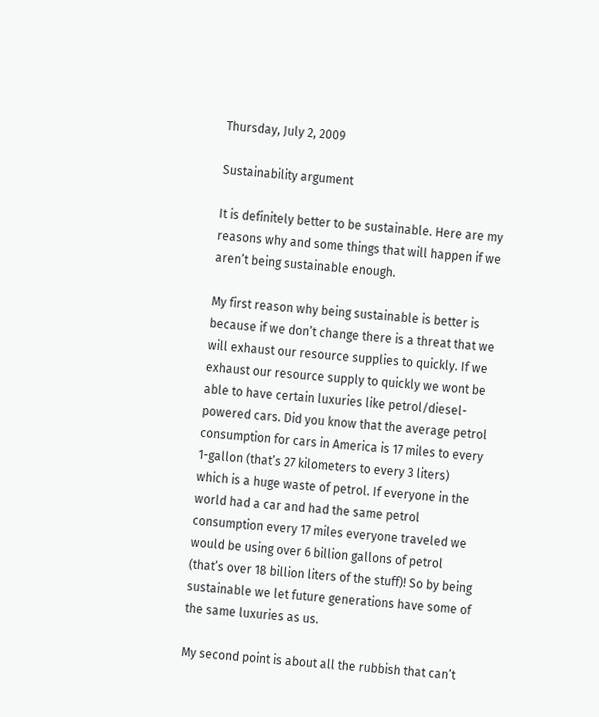Thursday, July 2, 2009

Sustainability argument

It is definitely better to be sustainable. Here are my reasons why and some things that will happen if we aren’t being sustainable enough.

My first reason why being sustainable is better is because if we don’t change there is a threat that we will exhaust our resource supplies to quickly. If we exhaust our resource supply to quickly we wont be able to have certain luxuries like petrol/diesel-powered cars. Did you know that the average petrol consumption for cars in America is 17 miles to every 1-gallon (that’s 27 kilometers to every 3 liters) which is a huge waste of petrol. If everyone in the world had a car and had the same petrol consumption every 17 miles everyone traveled we would be using over 6 billion gallons of petrol (that’s over 18 billion liters of the stuff)! So by being sustainable we let future generations have some of the same luxuries as us.

My second point is about all the rubbish that can’t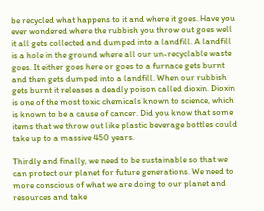be recycled what happens to it and where it goes. Have you ever wondered where the rubbish you throw out goes well it all gets collected and dumped into a landfill. A landfill is a hole in the ground where all our un-recyclable waste goes. It either goes here or goes to a furnace gets burnt and then gets dumped into a landfill. When our rubbish gets burnt it releases a deadly poison called dioxin. Dioxin is one of the most toxic chemicals known to science, which is known to be a cause of cancer. Did you know that some items that we throw out like plastic beverage bottles could take up to a massive 450 years.

Thirdly and finally, we need to be sustainable so that we can protect our planet for future generations. We need to more conscious of what we are doing to our planet and resources and take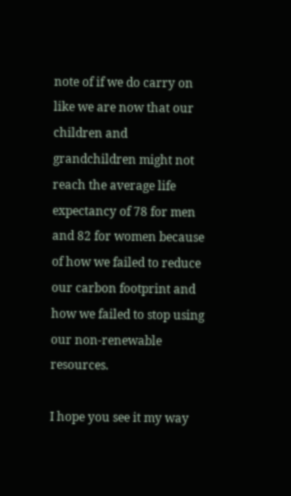note of if we do carry on like we are now that our children and grandchildren might not reach the average life expectancy of 78 for men and 82 for women because of how we failed to reduce our carbon footprint and how we failed to stop using our non-renewable resources.

I hope you see it my way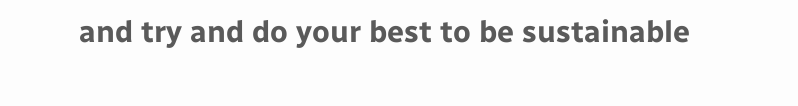and try and do your best to be sustainable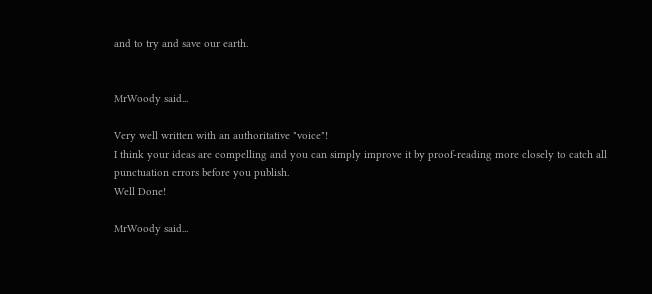and to try and save our earth.


MrWoody said...

Very well written with an authoritative "voice"!
I think your ideas are compelling and you can simply improve it by proof-reading more closely to catch all punctuation errors before you publish.
Well Done!

MrWoody said...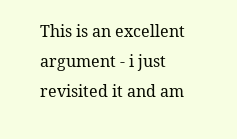This is an excellent argument - i just revisited it and am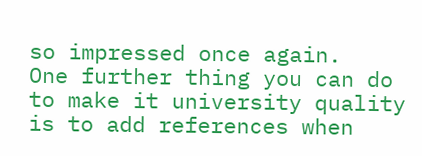so impressed once again.
One further thing you can do to make it university quality is to add references when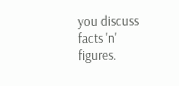you discuss facts 'n' figures.